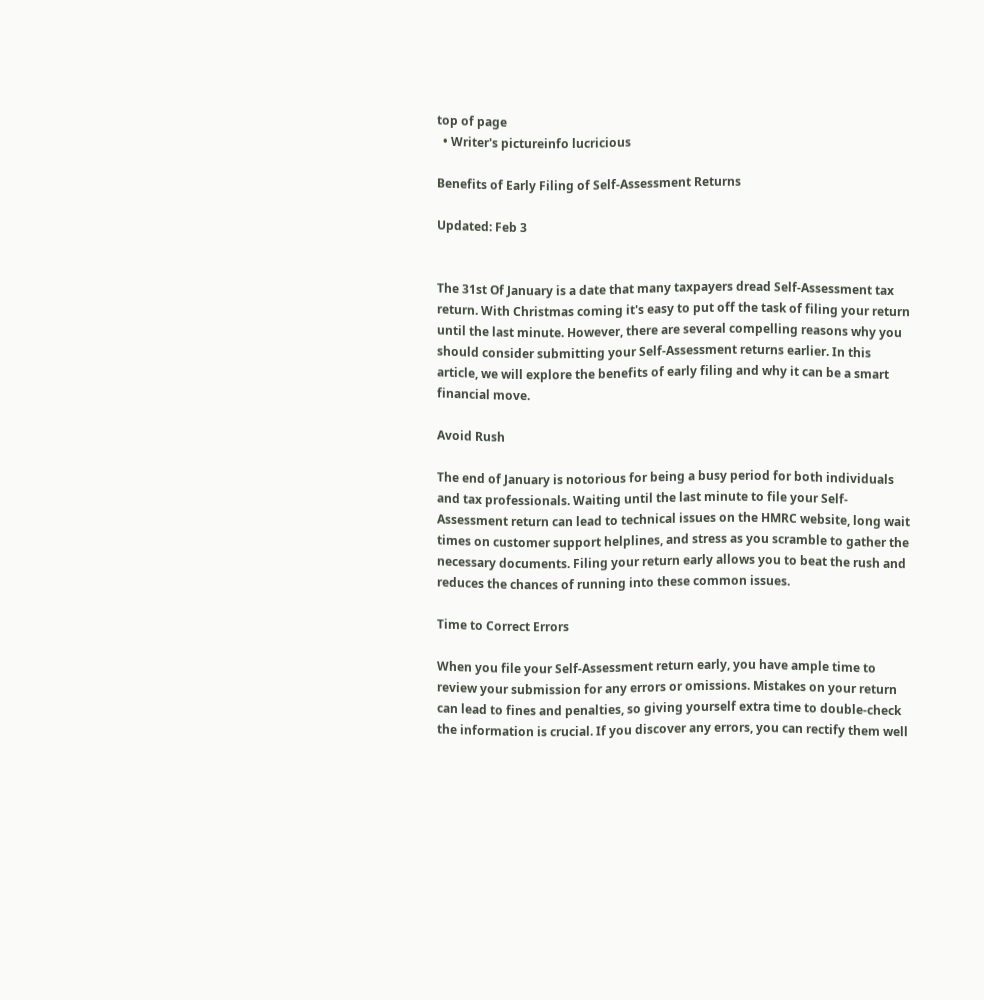top of page
  • Writer's pictureinfo lucricious

Benefits of Early Filing of Self-Assessment Returns

Updated: Feb 3


The 31st Of January is a date that many taxpayers dread Self-Assessment tax return. With Christmas coming it's easy to put off the task of filing your return until the last minute. However, there are several compelling reasons why you should consider submitting your Self-Assessment returns earlier. In this article, we will explore the benefits of early filing and why it can be a smart financial move.

Avoid Rush

The end of January is notorious for being a busy period for both individuals and tax professionals. Waiting until the last minute to file your Self-Assessment return can lead to technical issues on the HMRC website, long wait times on customer support helplines, and stress as you scramble to gather the necessary documents. Filing your return early allows you to beat the rush and reduces the chances of running into these common issues.

Time to Correct Errors

When you file your Self-Assessment return early, you have ample time to review your submission for any errors or omissions. Mistakes on your return can lead to fines and penalties, so giving yourself extra time to double-check the information is crucial. If you discover any errors, you can rectify them well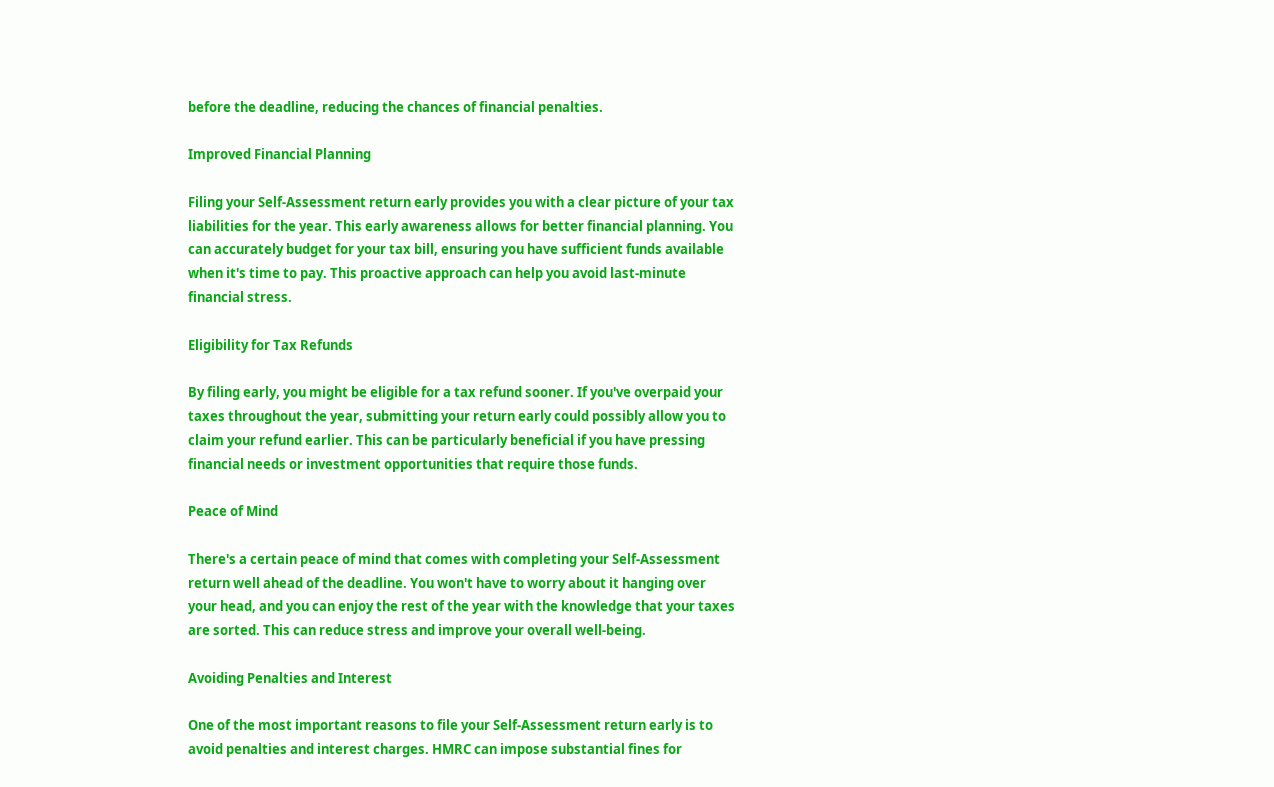before the deadline, reducing the chances of financial penalties.

Improved Financial Planning

Filing your Self-Assessment return early provides you with a clear picture of your tax liabilities for the year. This early awareness allows for better financial planning. You can accurately budget for your tax bill, ensuring you have sufficient funds available when it's time to pay. This proactive approach can help you avoid last-minute financial stress.

Eligibility for Tax Refunds

By filing early, you might be eligible for a tax refund sooner. If you've overpaid your taxes throughout the year, submitting your return early could possibly allow you to claim your refund earlier. This can be particularly beneficial if you have pressing financial needs or investment opportunities that require those funds.

Peace of Mind

There's a certain peace of mind that comes with completing your Self-Assessment return well ahead of the deadline. You won't have to worry about it hanging over your head, and you can enjoy the rest of the year with the knowledge that your taxes are sorted. This can reduce stress and improve your overall well-being.

Avoiding Penalties and Interest

One of the most important reasons to file your Self-Assessment return early is to avoid penalties and interest charges. HMRC can impose substantial fines for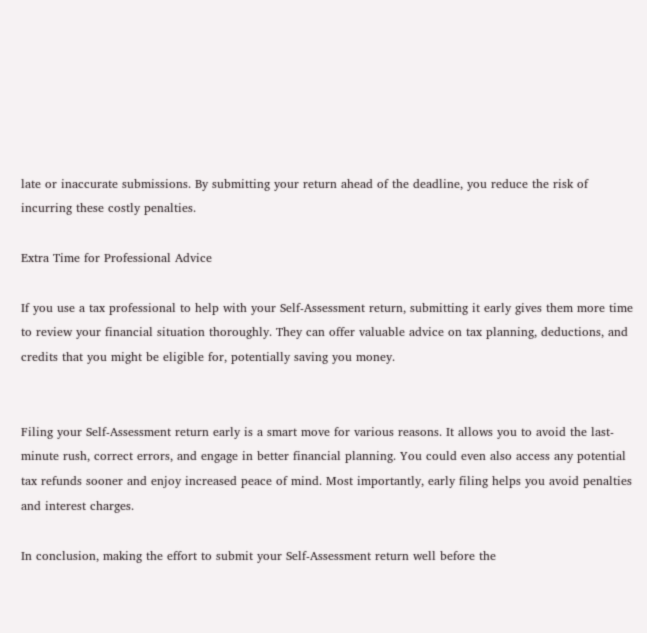late or inaccurate submissions. By submitting your return ahead of the deadline, you reduce the risk of incurring these costly penalties.

Extra Time for Professional Advice

If you use a tax professional to help with your Self-Assessment return, submitting it early gives them more time to review your financial situation thoroughly. They can offer valuable advice on tax planning, deductions, and credits that you might be eligible for, potentially saving you money.


Filing your Self-Assessment return early is a smart move for various reasons. It allows you to avoid the last-minute rush, correct errors, and engage in better financial planning. You could even also access any potential tax refunds sooner and enjoy increased peace of mind. Most importantly, early filing helps you avoid penalties and interest charges.

In conclusion, making the effort to submit your Self-Assessment return well before the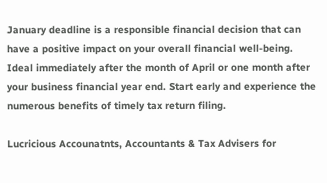January deadline is a responsible financial decision that can have a positive impact on your overall financial well-being. Ideal immediately after the month of April or one month after your business financial year end. Start early and experience the numerous benefits of timely tax return filing.

Lucricious Accounatnts, Accountants & Tax Advisers for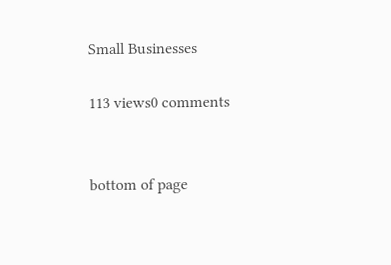Small Businesses

113 views0 comments


bottom of page